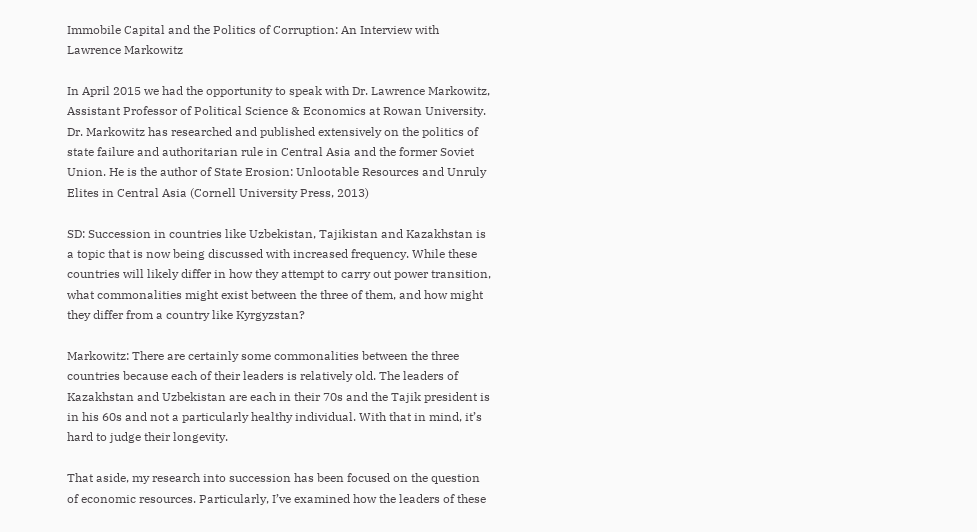Immobile Capital and the Politics of Corruption: An Interview with Lawrence Markowitz

In April 2015 we had the opportunity to speak with Dr. Lawrence Markowitz, Assistant Professor of Political Science & Economics at Rowan University. Dr. Markowitz has researched and published extensively on the politics of state failure and authoritarian rule in Central Asia and the former Soviet Union. He is the author of State Erosion: Unlootable Resources and Unruly Elites in Central Asia (Cornell University Press, 2013)

SD: Succession in countries like Uzbekistan, Tajikistan and Kazakhstan is a topic that is now being discussed with increased frequency. While these countries will likely differ in how they attempt to carry out power transition, what commonalities might exist between the three of them, and how might they differ from a country like Kyrgyzstan?

Markowitz: There are certainly some commonalities between the three countries because each of their leaders is relatively old. The leaders of Kazakhstan and Uzbekistan are each in their 70s and the Tajik president is in his 60s and not a particularly healthy individual. With that in mind, it’s hard to judge their longevity.

That aside, my research into succession has been focused on the question of economic resources. Particularly, I’ve examined how the leaders of these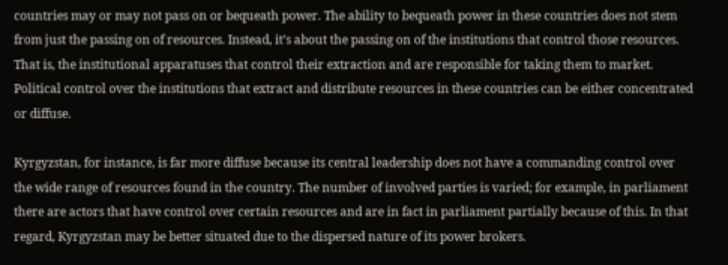countries may or may not pass on or bequeath power. The ability to bequeath power in these countries does not stem from just the passing on of resources. Instead, it’s about the passing on of the institutions that control those resources. That is, the institutional apparatuses that control their extraction and are responsible for taking them to market. Political control over the institutions that extract and distribute resources in these countries can be either concentrated or diffuse.

Kyrgyzstan, for instance, is far more diffuse because its central leadership does not have a commanding control over the wide range of resources found in the country. The number of involved parties is varied; for example, in parliament there are actors that have control over certain resources and are in fact in parliament partially because of this. In that regard, Kyrgyzstan may be better situated due to the dispersed nature of its power brokers.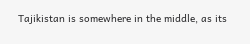Tajikistan is somewhere in the middle, as its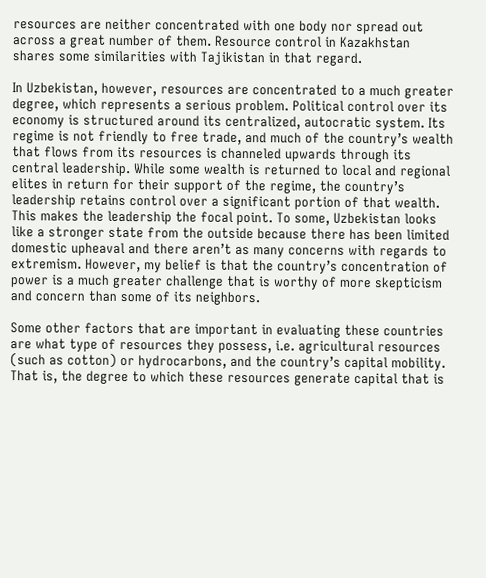resources are neither concentrated with one body nor spread out across a great number of them. Resource control in Kazakhstan shares some similarities with Tajikistan in that regard.

In Uzbekistan, however, resources are concentrated to a much greater degree, which represents a serious problem. Political control over its economy is structured around its centralized, autocratic system. Its regime is not friendly to free trade, and much of the country’s wealth that flows from its resources is channeled upwards through its central leadership. While some wealth is returned to local and regional elites in return for their support of the regime, the country’s leadership retains control over a significant portion of that wealth. This makes the leadership the focal point. To some, Uzbekistan looks like a stronger state from the outside because there has been limited domestic upheaval and there aren’t as many concerns with regards to extremism. However, my belief is that the country’s concentration of power is a much greater challenge that is worthy of more skepticism and concern than some of its neighbors.

Some other factors that are important in evaluating these countries are what type of resources they possess, i.e. agricultural resources (such as cotton) or hydrocarbons, and the country’s capital mobility. That is, the degree to which these resources generate capital that is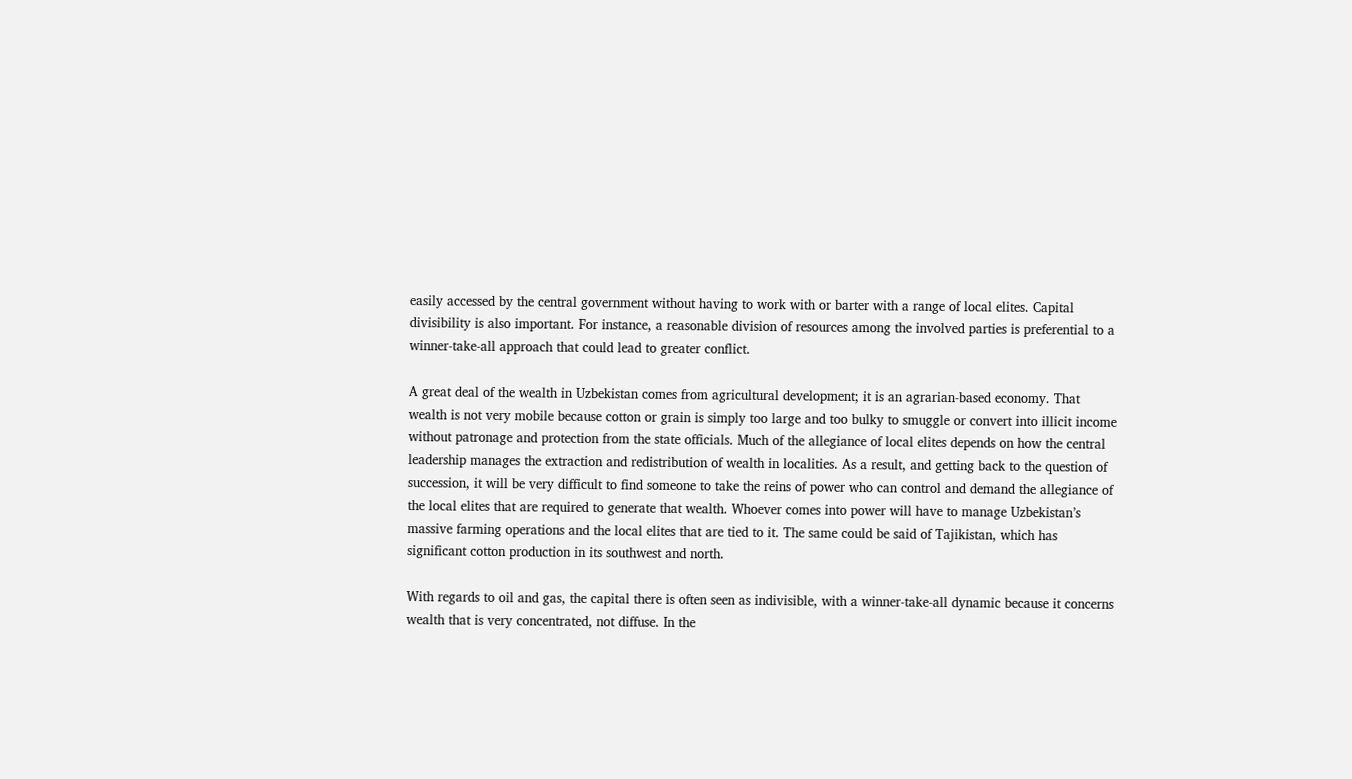easily accessed by the central government without having to work with or barter with a range of local elites. Capital divisibility is also important. For instance, a reasonable division of resources among the involved parties is preferential to a winner-take-all approach that could lead to greater conflict.

A great deal of the wealth in Uzbekistan comes from agricultural development; it is an agrarian-based economy. That wealth is not very mobile because cotton or grain is simply too large and too bulky to smuggle or convert into illicit income without patronage and protection from the state officials. Much of the allegiance of local elites depends on how the central leadership manages the extraction and redistribution of wealth in localities. As a result, and getting back to the question of succession, it will be very difficult to find someone to take the reins of power who can control and demand the allegiance of the local elites that are required to generate that wealth. Whoever comes into power will have to manage Uzbekistan’s massive farming operations and the local elites that are tied to it. The same could be said of Tajikistan, which has significant cotton production in its southwest and north.

With regards to oil and gas, the capital there is often seen as indivisible, with a winner-take-all dynamic because it concerns wealth that is very concentrated, not diffuse. In the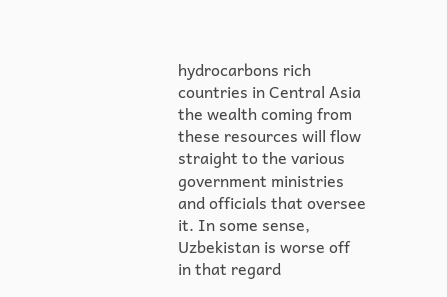hydrocarbons rich countries in Central Asia the wealth coming from these resources will flow straight to the various government ministries and officials that oversee it. In some sense, Uzbekistan is worse off in that regard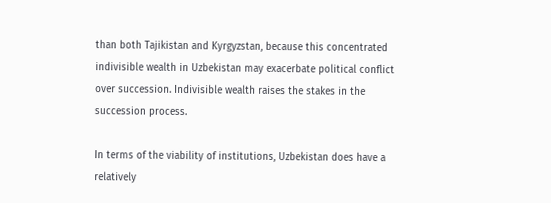than both Tajikistan and Kyrgyzstan, because this concentrated indivisible wealth in Uzbekistan may exacerbate political conflict over succession. Indivisible wealth raises the stakes in the succession process.

In terms of the viability of institutions, Uzbekistan does have a relatively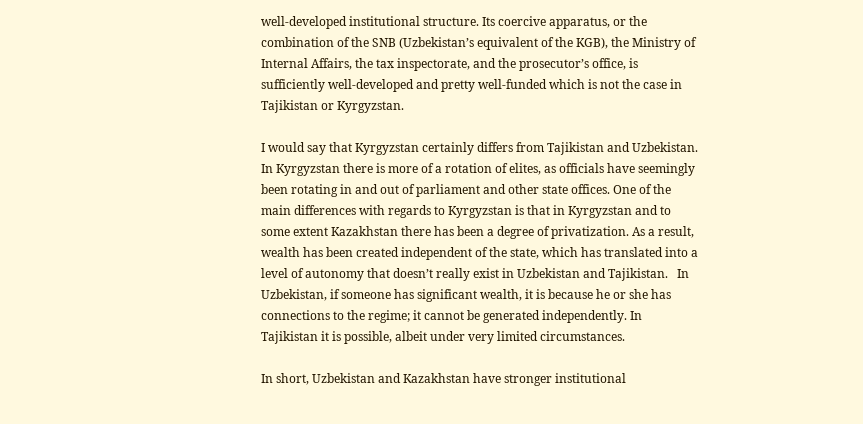well-developed institutional structure. Its coercive apparatus, or the combination of the SNB (Uzbekistan’s equivalent of the KGB), the Ministry of Internal Affairs, the tax inspectorate, and the prosecutor’s office, is sufficiently well-developed and pretty well-funded which is not the case in Tajikistan or Kyrgyzstan.

I would say that Kyrgyzstan certainly differs from Tajikistan and Uzbekistan. In Kyrgyzstan there is more of a rotation of elites, as officials have seemingly been rotating in and out of parliament and other state offices. One of the main differences with regards to Kyrgyzstan is that in Kyrgyzstan and to some extent Kazakhstan there has been a degree of privatization. As a result, wealth has been created independent of the state, which has translated into a level of autonomy that doesn’t really exist in Uzbekistan and Tajikistan.   In Uzbekistan, if someone has significant wealth, it is because he or she has connections to the regime; it cannot be generated independently. In Tajikistan it is possible, albeit under very limited circumstances.

In short, Uzbekistan and Kazakhstan have stronger institutional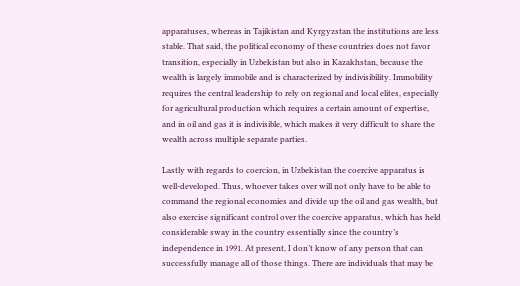apparatuses, whereas in Tajikistan and Kyrgyzstan the institutions are less stable. That said, the political economy of these countries does not favor transition, especially in Uzbekistan but also in Kazakhstan, because the wealth is largely immobile and is characterized by indivisibility. Immobility requires the central leadership to rely on regional and local elites, especially for agricultural production which requires a certain amount of expertise, and in oil and gas it is indivisible, which makes it very difficult to share the wealth across multiple separate parties.

Lastly with regards to coercion, in Uzbekistan the coercive apparatus is well-developed. Thus, whoever takes over will not only have to be able to command the regional economies and divide up the oil and gas wealth, but also exercise significant control over the coercive apparatus, which has held considerable sway in the country essentially since the country’s independence in 1991. At present, I don’t know of any person that can successfully manage all of those things. There are individuals that may be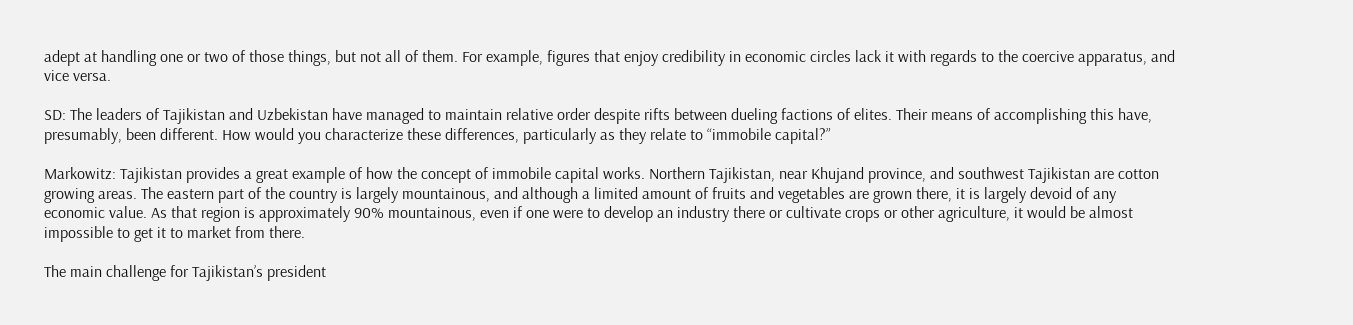adept at handling one or two of those things, but not all of them. For example, figures that enjoy credibility in economic circles lack it with regards to the coercive apparatus, and vice versa.

SD: The leaders of Tajikistan and Uzbekistan have managed to maintain relative order despite rifts between dueling factions of elites. Their means of accomplishing this have, presumably, been different. How would you characterize these differences, particularly as they relate to “immobile capital?”

Markowitz: Tajikistan provides a great example of how the concept of immobile capital works. Northern Tajikistan, near Khujand province, and southwest Tajikistan are cotton growing areas. The eastern part of the country is largely mountainous, and although a limited amount of fruits and vegetables are grown there, it is largely devoid of any economic value. As that region is approximately 90% mountainous, even if one were to develop an industry there or cultivate crops or other agriculture, it would be almost impossible to get it to market from there.

The main challenge for Tajikistan’s president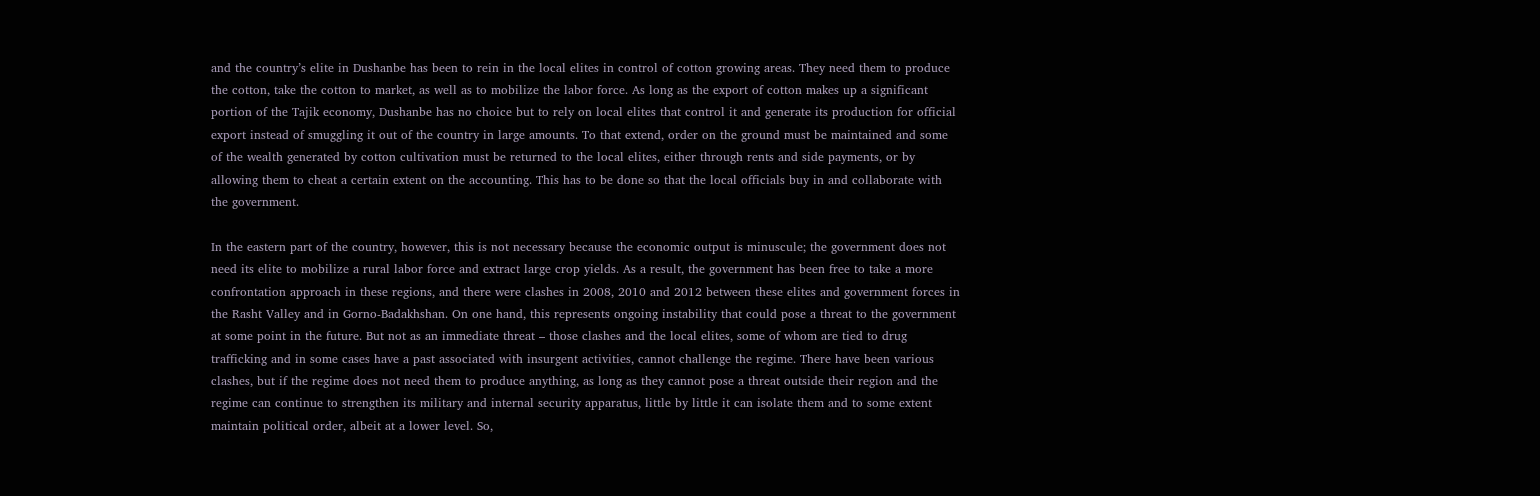and the country’s elite in Dushanbe has been to rein in the local elites in control of cotton growing areas. They need them to produce the cotton, take the cotton to market, as well as to mobilize the labor force. As long as the export of cotton makes up a significant portion of the Tajik economy, Dushanbe has no choice but to rely on local elites that control it and generate its production for official export instead of smuggling it out of the country in large amounts. To that extend, order on the ground must be maintained and some of the wealth generated by cotton cultivation must be returned to the local elites, either through rents and side payments, or by allowing them to cheat a certain extent on the accounting. This has to be done so that the local officials buy in and collaborate with the government.

In the eastern part of the country, however, this is not necessary because the economic output is minuscule; the government does not need its elite to mobilize a rural labor force and extract large crop yields. As a result, the government has been free to take a more confrontation approach in these regions, and there were clashes in 2008, 2010 and 2012 between these elites and government forces in the Rasht Valley and in Gorno-Badakhshan. On one hand, this represents ongoing instability that could pose a threat to the government at some point in the future. But not as an immediate threat – those clashes and the local elites, some of whom are tied to drug trafficking and in some cases have a past associated with insurgent activities, cannot challenge the regime. There have been various clashes, but if the regime does not need them to produce anything, as long as they cannot pose a threat outside their region and the regime can continue to strengthen its military and internal security apparatus, little by little it can isolate them and to some extent maintain political order, albeit at a lower level. So,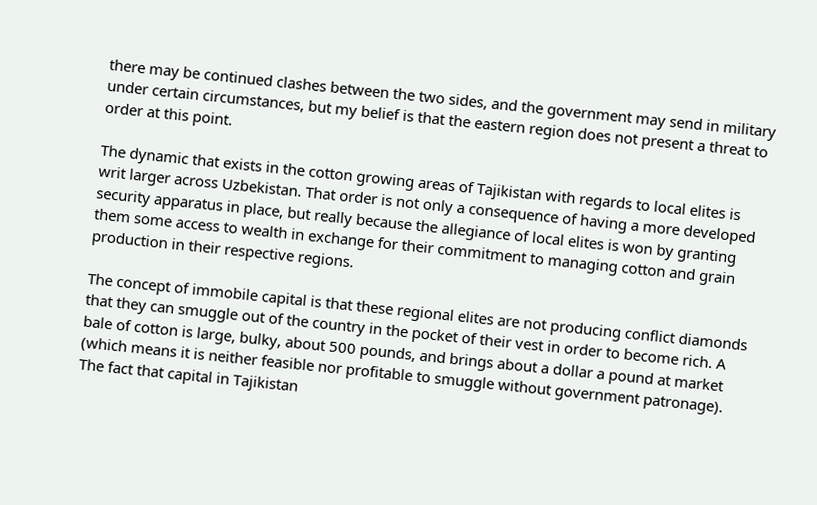there may be continued clashes between the two sides, and the government may send in military under certain circumstances, but my belief is that the eastern region does not present a threat to order at this point.

The dynamic that exists in the cotton growing areas of Tajikistan with regards to local elites is writ larger across Uzbekistan. That order is not only a consequence of having a more developed security apparatus in place, but really because the allegiance of local elites is won by granting them some access to wealth in exchange for their commitment to managing cotton and grain production in their respective regions.

The concept of immobile capital is that these regional elites are not producing conflict diamonds that they can smuggle out of the country in the pocket of their vest in order to become rich. A bale of cotton is large, bulky, about 500 pounds, and brings about a dollar a pound at market (which means it is neither feasible nor profitable to smuggle without government patronage). The fact that capital in Tajikistan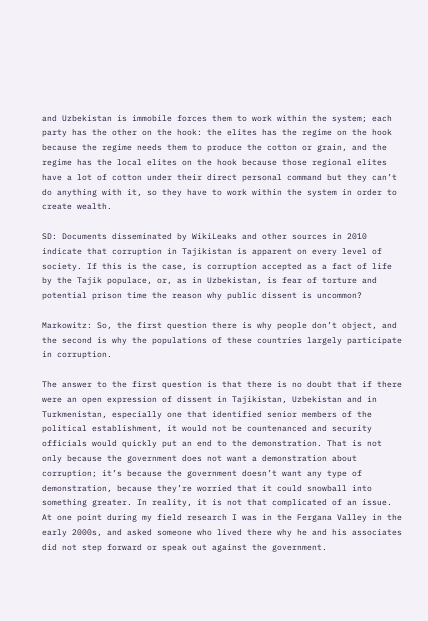and Uzbekistan is immobile forces them to work within the system; each party has the other on the hook: the elites has the regime on the hook because the regime needs them to produce the cotton or grain, and the regime has the local elites on the hook because those regional elites have a lot of cotton under their direct personal command but they can’t do anything with it, so they have to work within the system in order to create wealth.

SD: Documents disseminated by WikiLeaks and other sources in 2010 indicate that corruption in Tajikistan is apparent on every level of society. If this is the case, is corruption accepted as a fact of life by the Tajik populace, or, as in Uzbekistan, is fear of torture and potential prison time the reason why public dissent is uncommon?

Markowitz: So, the first question there is why people don’t object, and the second is why the populations of these countries largely participate in corruption.

The answer to the first question is that there is no doubt that if there were an open expression of dissent in Tajikistan, Uzbekistan and in Turkmenistan, especially one that identified senior members of the political establishment, it would not be countenanced and security officials would quickly put an end to the demonstration. That is not only because the government does not want a demonstration about corruption; it’s because the government doesn’t want any type of demonstration, because they’re worried that it could snowball into something greater. In reality, it is not that complicated of an issue. At one point during my field research I was in the Fergana Valley in the early 2000s, and asked someone who lived there why he and his associates did not step forward or speak out against the government.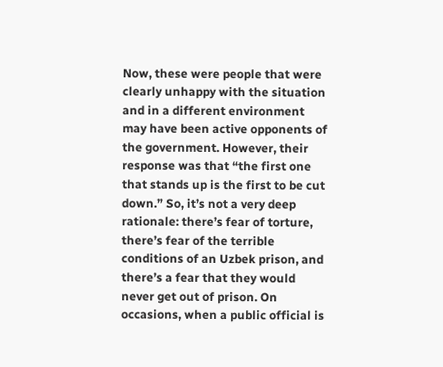Now, these were people that were clearly unhappy with the situation and in a different environment may have been active opponents of the government. However, their response was that “the first one that stands up is the first to be cut down.” So, it’s not a very deep rationale: there’s fear of torture, there’s fear of the terrible conditions of an Uzbek prison, and there’s a fear that they would never get out of prison. On occasions, when a public official is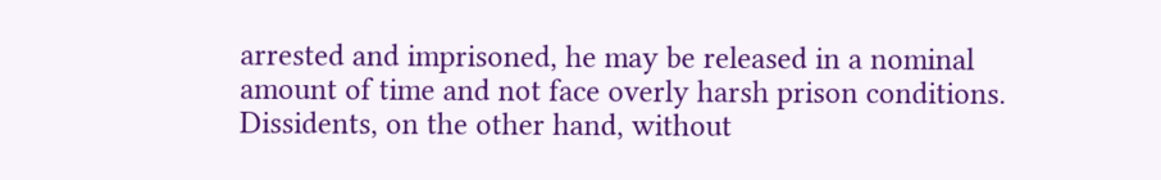arrested and imprisoned, he may be released in a nominal amount of time and not face overly harsh prison conditions. Dissidents, on the other hand, without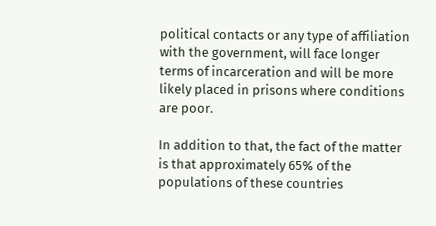political contacts or any type of affiliation with the government, will face longer terms of incarceration and will be more likely placed in prisons where conditions are poor.

In addition to that, the fact of the matter is that approximately 65% of the populations of these countries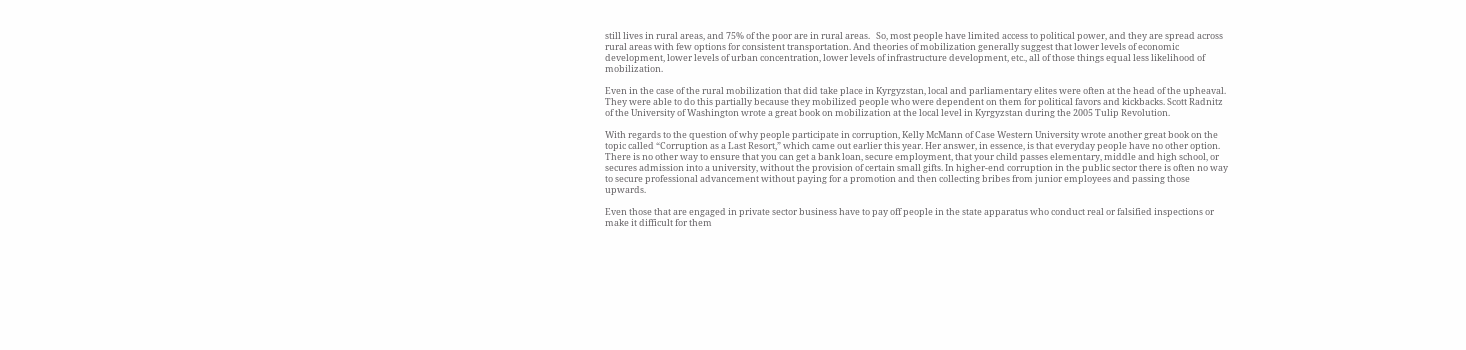still lives in rural areas, and 75% of the poor are in rural areas.   So, most people have limited access to political power, and they are spread across rural areas with few options for consistent transportation. And theories of mobilization generally suggest that lower levels of economic development, lower levels of urban concentration, lower levels of infrastructure development, etc., all of those things equal less likelihood of mobilization.

Even in the case of the rural mobilization that did take place in Kyrgyzstan, local and parliamentary elites were often at the head of the upheaval. They were able to do this partially because they mobilized people who were dependent on them for political favors and kickbacks. Scott Radnitz of the University of Washington wrote a great book on mobilization at the local level in Kyrgyzstan during the 2005 Tulip Revolution.

With regards to the question of why people participate in corruption, Kelly McMann of Case Western University wrote another great book on the topic called “Corruption as a Last Resort,” which came out earlier this year. Her answer, in essence, is that everyday people have no other option. There is no other way to ensure that you can get a bank loan, secure employment, that your child passes elementary, middle and high school, or secures admission into a university, without the provision of certain small gifts. In higher-end corruption in the public sector there is often no way to secure professional advancement without paying for a promotion and then collecting bribes from junior employees and passing those upwards.

Even those that are engaged in private sector business have to pay off people in the state apparatus who conduct real or falsified inspections or make it difficult for them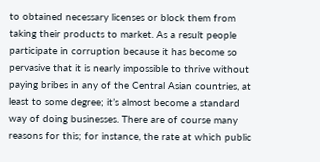to obtained necessary licenses or block them from taking their products to market. As a result people participate in corruption because it has become so pervasive that it is nearly impossible to thrive without paying bribes in any of the Central Asian countries, at least to some degree; it’s almost become a standard way of doing businesses. There are of course many reasons for this; for instance, the rate at which public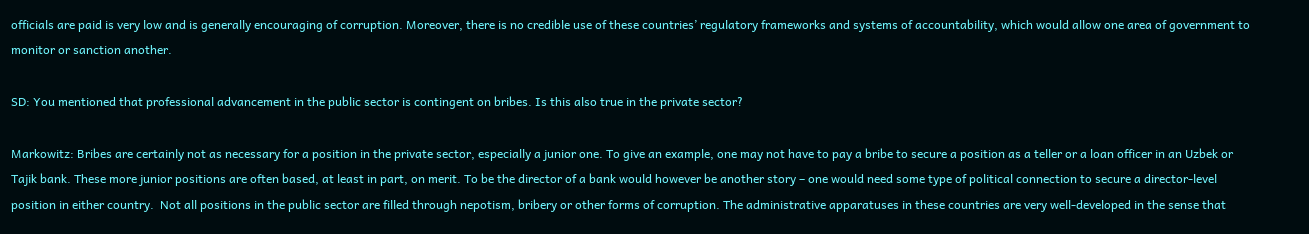officials are paid is very low and is generally encouraging of corruption. Moreover, there is no credible use of these countries’ regulatory frameworks and systems of accountability, which would allow one area of government to monitor or sanction another.

SD: You mentioned that professional advancement in the public sector is contingent on bribes. Is this also true in the private sector?

Markowitz: Bribes are certainly not as necessary for a position in the private sector, especially a junior one. To give an example, one may not have to pay a bribe to secure a position as a teller or a loan officer in an Uzbek or Tajik bank. These more junior positions are often based, at least in part, on merit. To be the director of a bank would however be another story – one would need some type of political connection to secure a director-level position in either country.  Not all positions in the public sector are filled through nepotism, bribery or other forms of corruption. The administrative apparatuses in these countries are very well-developed in the sense that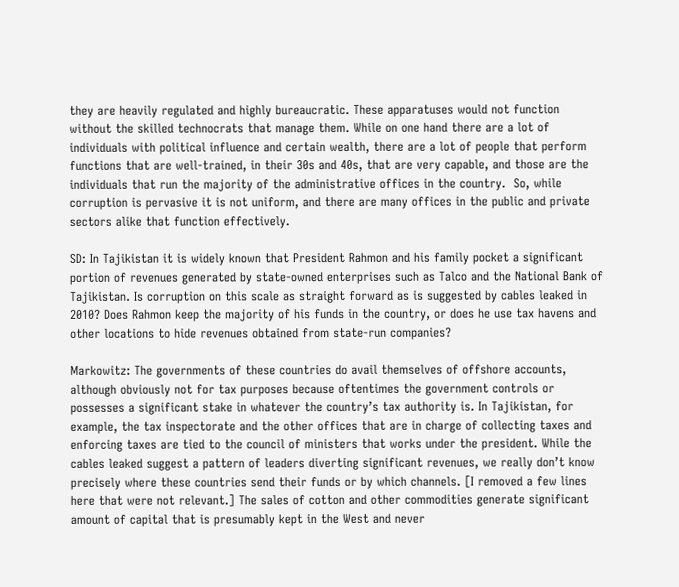they are heavily regulated and highly bureaucratic. These apparatuses would not function without the skilled technocrats that manage them. While on one hand there are a lot of individuals with political influence and certain wealth, there are a lot of people that perform functions that are well-trained, in their 30s and 40s, that are very capable, and those are the individuals that run the majority of the administrative offices in the country.  So, while corruption is pervasive it is not uniform, and there are many offices in the public and private sectors alike that function effectively.

SD: In Tajikistan it is widely known that President Rahmon and his family pocket a significant portion of revenues generated by state-owned enterprises such as Talco and the National Bank of Tajikistan. Is corruption on this scale as straight forward as is suggested by cables leaked in 2010? Does Rahmon keep the majority of his funds in the country, or does he use tax havens and other locations to hide revenues obtained from state-run companies?

Markowitz: The governments of these countries do avail themselves of offshore accounts, although obviously not for tax purposes because oftentimes the government controls or possesses a significant stake in whatever the country’s tax authority is. In Tajikistan, for example, the tax inspectorate and the other offices that are in charge of collecting taxes and enforcing taxes are tied to the council of ministers that works under the president. While the cables leaked suggest a pattern of leaders diverting significant revenues, we really don’t know precisely where these countries send their funds or by which channels. [I removed a few lines here that were not relevant.] The sales of cotton and other commodities generate significant amount of capital that is presumably kept in the West and never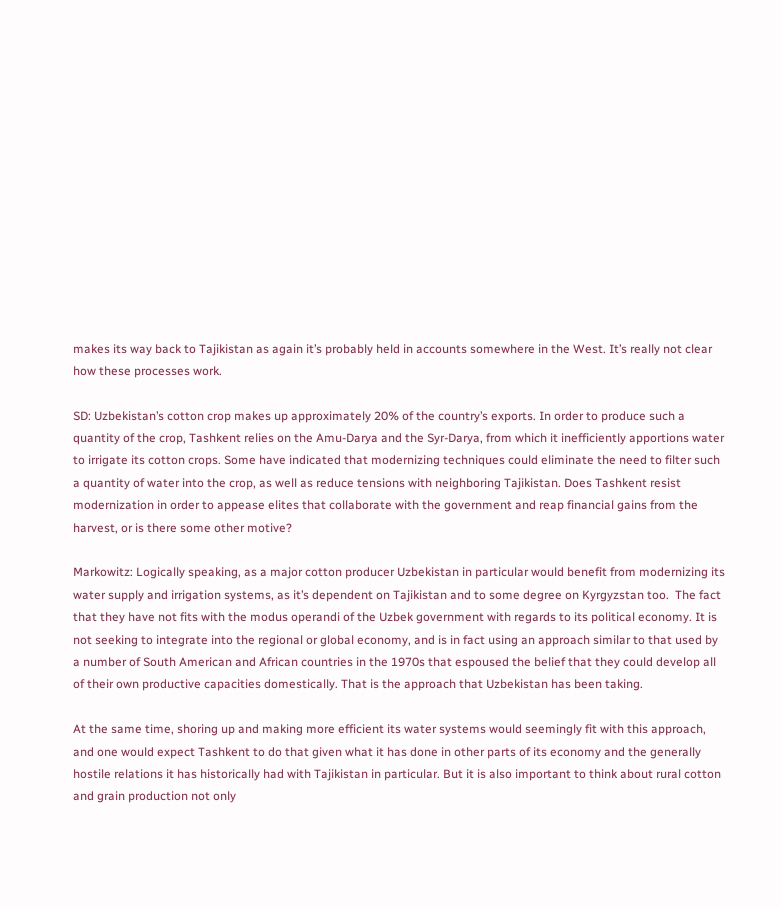makes its way back to Tajikistan as again it’s probably held in accounts somewhere in the West. It’s really not clear how these processes work.

SD: Uzbekistan’s cotton crop makes up approximately 20% of the country’s exports. In order to produce such a quantity of the crop, Tashkent relies on the Amu-Darya and the Syr-Darya, from which it inefficiently apportions water to irrigate its cotton crops. Some have indicated that modernizing techniques could eliminate the need to filter such a quantity of water into the crop, as well as reduce tensions with neighboring Tajikistan. Does Tashkent resist modernization in order to appease elites that collaborate with the government and reap financial gains from the harvest, or is there some other motive?

Markowitz: Logically speaking, as a major cotton producer Uzbekistan in particular would benefit from modernizing its water supply and irrigation systems, as it’s dependent on Tajikistan and to some degree on Kyrgyzstan too.  The fact that they have not fits with the modus operandi of the Uzbek government with regards to its political economy. It is not seeking to integrate into the regional or global economy, and is in fact using an approach similar to that used by a number of South American and African countries in the 1970s that espoused the belief that they could develop all of their own productive capacities domestically. That is the approach that Uzbekistan has been taking.

At the same time, shoring up and making more efficient its water systems would seemingly fit with this approach, and one would expect Tashkent to do that given what it has done in other parts of its economy and the generally hostile relations it has historically had with Tajikistan in particular. But it is also important to think about rural cotton and grain production not only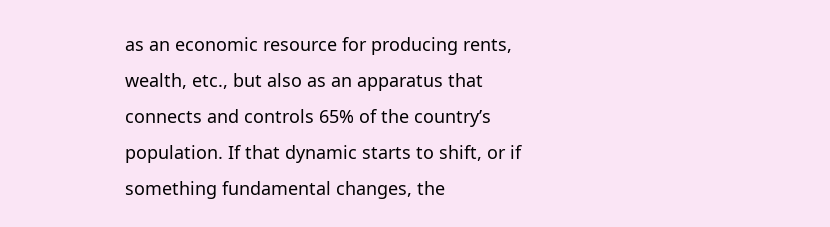as an economic resource for producing rents, wealth, etc., but also as an apparatus that connects and controls 65% of the country’s population. If that dynamic starts to shift, or if something fundamental changes, the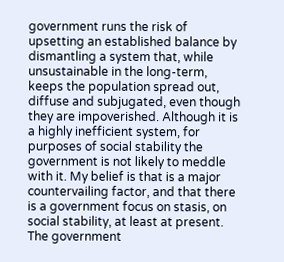government runs the risk of upsetting an established balance by dismantling a system that, while unsustainable in the long-term, keeps the population spread out, diffuse and subjugated, even though they are impoverished. Although it is a highly inefficient system, for purposes of social stability the government is not likely to meddle with it. My belief is that is a major countervailing factor, and that there is a government focus on stasis, on social stability, at least at present. The government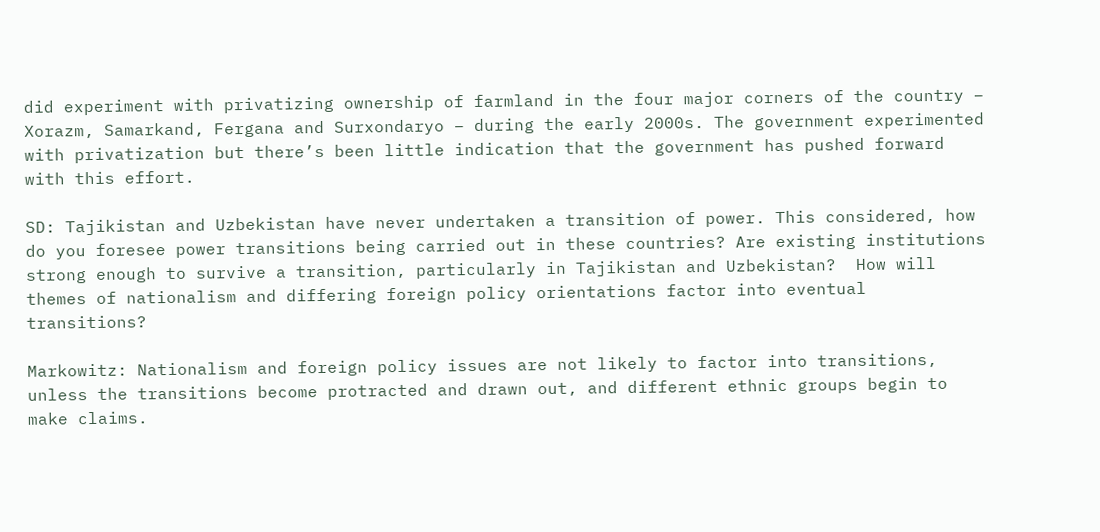did experiment with privatizing ownership of farmland in the four major corners of the country – Xorazm, Samarkand, Fergana and Surxondaryo – during the early 2000s. The government experimented with privatization but there’s been little indication that the government has pushed forward with this effort.

SD: Tajikistan and Uzbekistan have never undertaken a transition of power. This considered, how do you foresee power transitions being carried out in these countries? Are existing institutions strong enough to survive a transition, particularly in Tajikistan and Uzbekistan?  How will themes of nationalism and differing foreign policy orientations factor into eventual transitions?

Markowitz: Nationalism and foreign policy issues are not likely to factor into transitions, unless the transitions become protracted and drawn out, and different ethnic groups begin to make claims.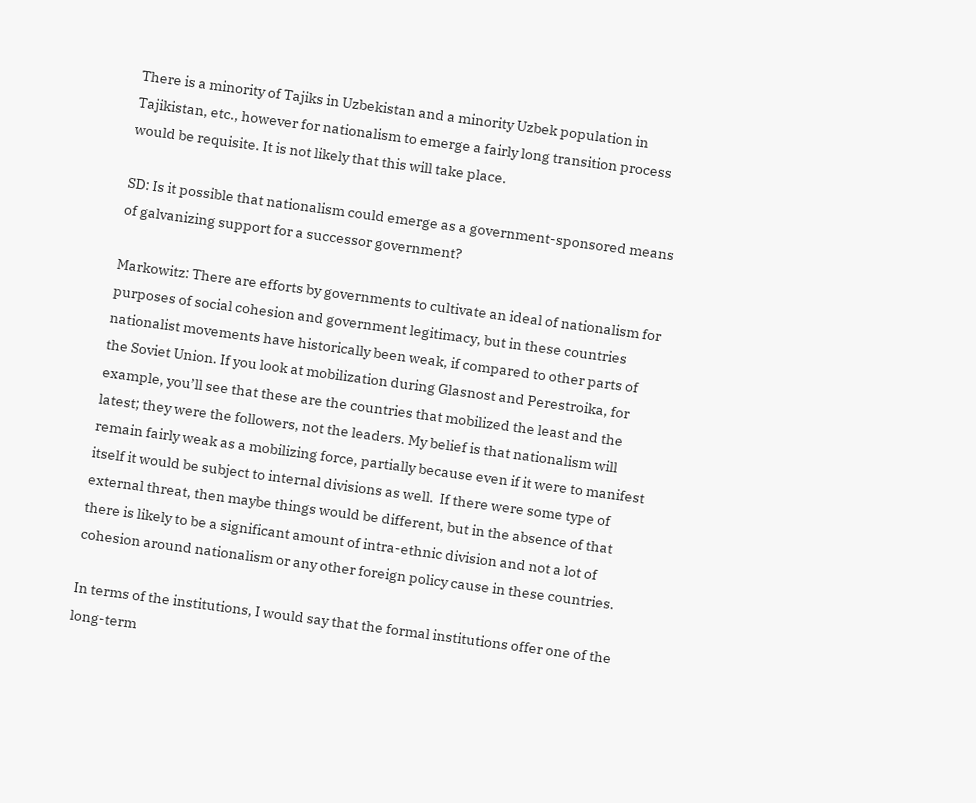There is a minority of Tajiks in Uzbekistan and a minority Uzbek population in Tajikistan, etc., however for nationalism to emerge a fairly long transition process would be requisite. It is not likely that this will take place.

SD: Is it possible that nationalism could emerge as a government-sponsored means of galvanizing support for a successor government?

Markowitz: There are efforts by governments to cultivate an ideal of nationalism for purposes of social cohesion and government legitimacy, but in these countries nationalist movements have historically been weak, if compared to other parts of the Soviet Union. If you look at mobilization during Glasnost and Perestroika, for example, you’ll see that these are the countries that mobilized the least and the latest; they were the followers, not the leaders. My belief is that nationalism will remain fairly weak as a mobilizing force, partially because even if it were to manifest itself it would be subject to internal divisions as well.  If there were some type of external threat, then maybe things would be different, but in the absence of that there is likely to be a significant amount of intra-ethnic division and not a lot of cohesion around nationalism or any other foreign policy cause in these countries.

In terms of the institutions, I would say that the formal institutions offer one of the long-term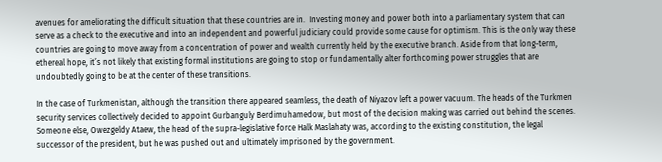avenues for ameliorating the difficult situation that these countries are in.  Investing money and power both into a parliamentary system that can serve as a check to the executive and into an independent and powerful judiciary could provide some cause for optimism. This is the only way these countries are going to move away from a concentration of power and wealth currently held by the executive branch. Aside from that long-term, ethereal hope, it’s not likely that existing formal institutions are going to stop or fundamentally alter forthcoming power struggles that are undoubtedly going to be at the center of these transitions.

In the case of Turkmenistan, although the transition there appeared seamless, the death of Niyazov left a power vacuum. The heads of the Turkmen security services collectively decided to appoint Gurbanguly Berdimuhamedow, but most of the decision making was carried out behind the scenes. Someone else, Owezgeldy Ataew, the head of the supra-legislative force Halk Maslahaty was, according to the existing constitution, the legal successor of the president, but he was pushed out and ultimately imprisoned by the government.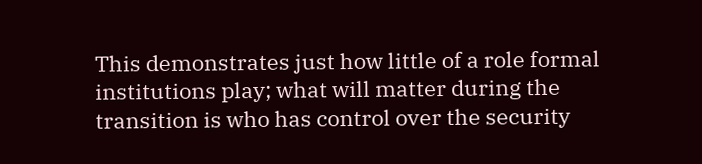This demonstrates just how little of a role formal institutions play; what will matter during the transition is who has control over the security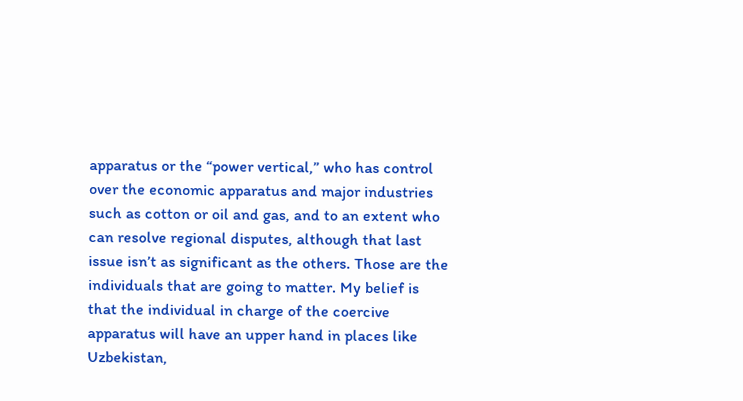apparatus or the “power vertical,” who has control over the economic apparatus and major industries such as cotton or oil and gas, and to an extent who can resolve regional disputes, although that last issue isn’t as significant as the others. Those are the individuals that are going to matter. My belief is that the individual in charge of the coercive apparatus will have an upper hand in places like Uzbekistan,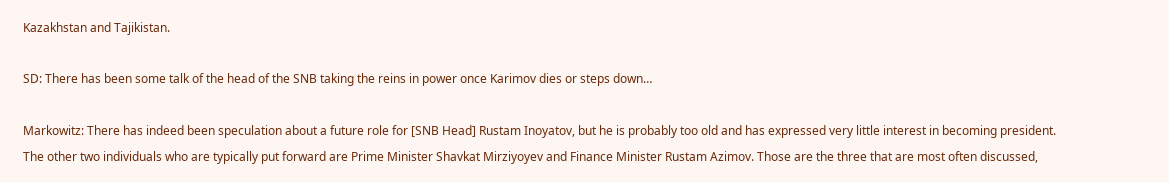Kazakhstan and Tajikistan.

SD: There has been some talk of the head of the SNB taking the reins in power once Karimov dies or steps down…

Markowitz: There has indeed been speculation about a future role for [SNB Head] Rustam Inoyatov, but he is probably too old and has expressed very little interest in becoming president. The other two individuals who are typically put forward are Prime Minister Shavkat Mirziyoyev and Finance Minister Rustam Azimov. Those are the three that are most often discussed,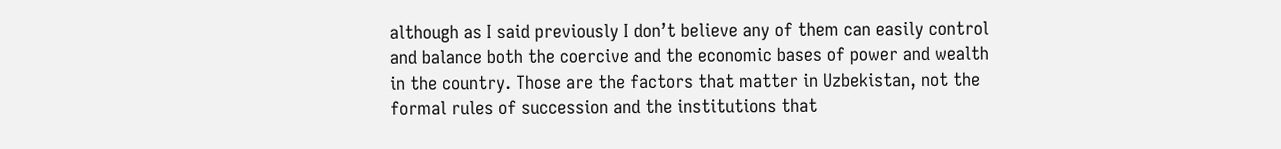although as I said previously I don’t believe any of them can easily control and balance both the coercive and the economic bases of power and wealth in the country. Those are the factors that matter in Uzbekistan, not the formal rules of succession and the institutions that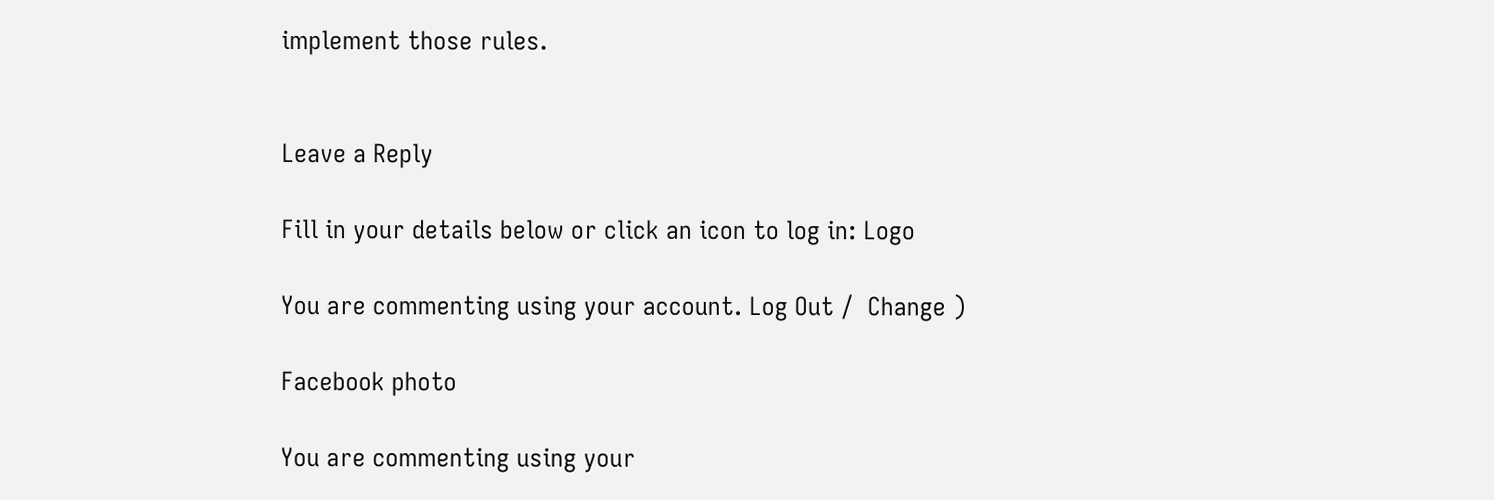implement those rules.


Leave a Reply

Fill in your details below or click an icon to log in: Logo

You are commenting using your account. Log Out /  Change )

Facebook photo

You are commenting using your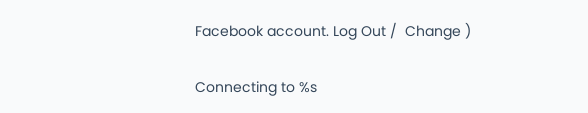Facebook account. Log Out /  Change )

Connecting to %s